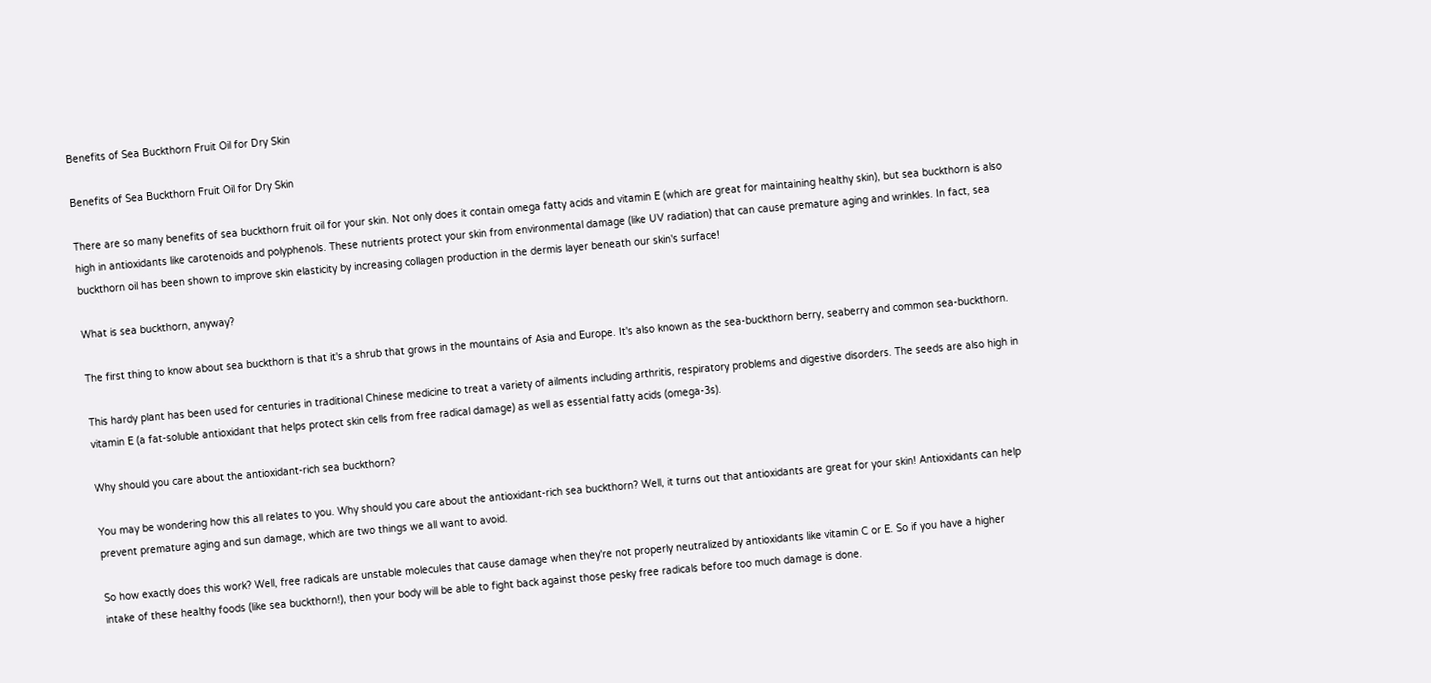Benefits of Sea Buckthorn Fruit Oil for Dry Skin

Benefits of Sea Buckthorn Fruit Oil for Dry Skin

There are so many benefits of sea buckthorn fruit oil for your skin. Not only does it contain omega fatty acids and vitamin E (which are great for maintaining healthy skin), but sea buckthorn is also high in antioxidants like carotenoids and polyphenols. These nutrients protect your skin from environmental damage (like UV radiation) that can cause premature aging and wrinkles. In fact, sea buckthorn oil has been shown to improve skin elasticity by increasing collagen production in the dermis layer beneath our skin's surface!

What is sea buckthorn, anyway?

The first thing to know about sea buckthorn is that it's a shrub that grows in the mountains of Asia and Europe. It's also known as the sea-buckthorn berry, seaberry and common sea-buckthorn.

This hardy plant has been used for centuries in traditional Chinese medicine to treat a variety of ailments including arthritis, respiratory problems and digestive disorders. The seeds are also high in vitamin E (a fat-soluble antioxidant that helps protect skin cells from free radical damage) as well as essential fatty acids (omega-3s).

Why should you care about the antioxidant-rich sea buckthorn?

You may be wondering how this all relates to you. Why should you care about the antioxidant-rich sea buckthorn? Well, it turns out that antioxidants are great for your skin! Antioxidants can help prevent premature aging and sun damage, which are two things we all want to avoid.

So how exactly does this work? Well, free radicals are unstable molecules that cause damage when they're not properly neutralized by antioxidants like vitamin C or E. So if you have a higher intake of these healthy foods (like sea buckthorn!), then your body will be able to fight back against those pesky free radicals before too much damage is done.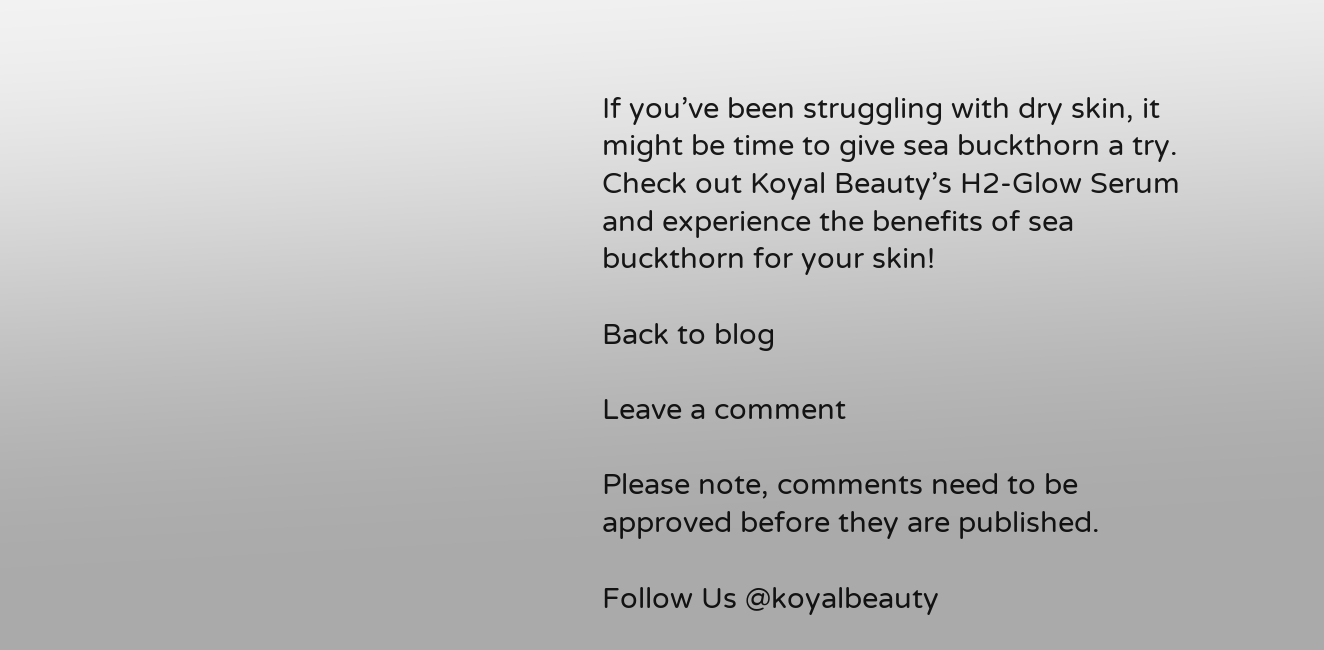If you’ve been struggling with dry skin, it might be time to give sea buckthorn a try. Check out Koyal Beauty’s H2-Glow Serum and experience the benefits of sea buckthorn for your skin!

Back to blog

Leave a comment

Please note, comments need to be approved before they are published.

Follow Us @koyalbeauty